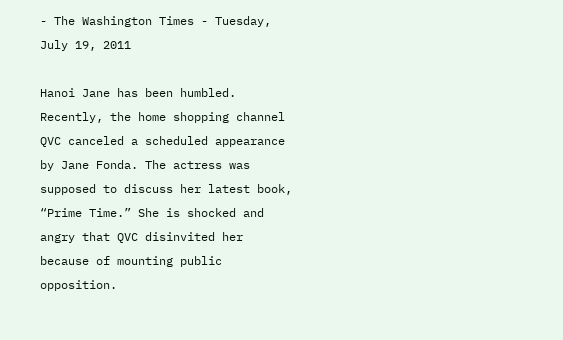- The Washington Times - Tuesday, July 19, 2011

Hanoi Jane has been humbled. Recently, the home shopping channel QVC canceled a scheduled appearance by Jane Fonda. The actress was supposed to discuss her latest book, “Prime Time.” She is shocked and angry that QVC disinvited her because of mounting public opposition.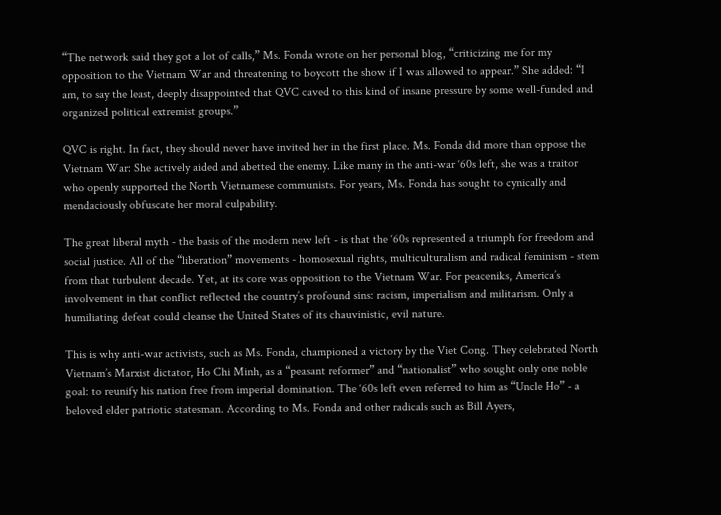“The network said they got a lot of calls,” Ms. Fonda wrote on her personal blog, “criticizing me for my opposition to the Vietnam War and threatening to boycott the show if I was allowed to appear.” She added: “I am, to say the least, deeply disappointed that QVC caved to this kind of insane pressure by some well-funded and organized political extremist groups.”

QVC is right. In fact, they should never have invited her in the first place. Ms. Fonda did more than oppose the Vietnam War: She actively aided and abetted the enemy. Like many in the anti-war ‘60s left, she was a traitor who openly supported the North Vietnamese communists. For years, Ms. Fonda has sought to cynically and mendaciously obfuscate her moral culpability.

The great liberal myth - the basis of the modern new left - is that the ‘60s represented a triumph for freedom and social justice. All of the “liberation” movements - homosexual rights, multiculturalism and radical feminism - stem from that turbulent decade. Yet, at its core was opposition to the Vietnam War. For peaceniks, America’s involvement in that conflict reflected the country’s profound sins: racism, imperialism and militarism. Only a humiliating defeat could cleanse the United States of its chauvinistic, evil nature.

This is why anti-war activists, such as Ms. Fonda, championed a victory by the Viet Cong. They celebrated North Vietnam’s Marxist dictator, Ho Chi Minh, as a “peasant reformer” and “nationalist” who sought only one noble goal: to reunify his nation free from imperial domination. The ‘60s left even referred to him as “Uncle Ho” - a beloved elder patriotic statesman. According to Ms. Fonda and other radicals such as Bill Ayers,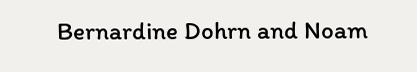Bernardine Dohrn and Noam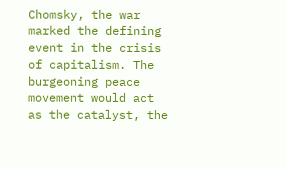Chomsky, the war marked the defining event in the crisis of capitalism. The burgeoning peace movement would act as the catalyst, the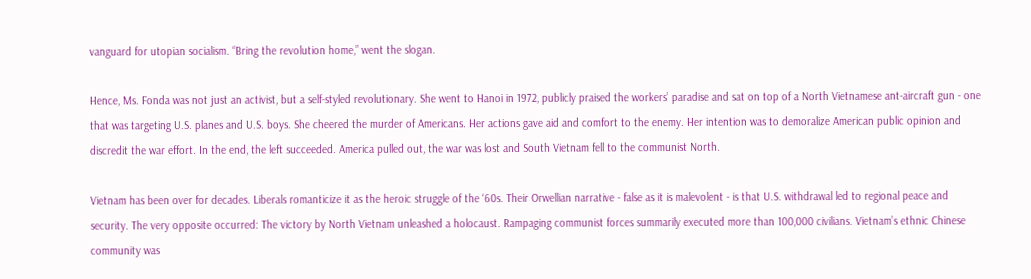vanguard for utopian socialism. “Bring the revolution home,” went the slogan.

Hence, Ms. Fonda was not just an activist, but a self-styled revolutionary. She went to Hanoi in 1972, publicly praised the workers’ paradise and sat on top of a North Vietnamese ant-aircraft gun - one that was targeting U.S. planes and U.S. boys. She cheered the murder of Americans. Her actions gave aid and comfort to the enemy. Her intention was to demoralize American public opinion and discredit the war effort. In the end, the left succeeded. America pulled out, the war was lost and South Vietnam fell to the communist North.

Vietnam has been over for decades. Liberals romanticize it as the heroic struggle of the ‘60s. Their Orwellian narrative - false as it is malevolent - is that U.S. withdrawal led to regional peace and security. The very opposite occurred: The victory by North Vietnam unleashed a holocaust. Rampaging communist forces summarily executed more than 100,000 civilians. Vietnam’s ethnic Chinese community was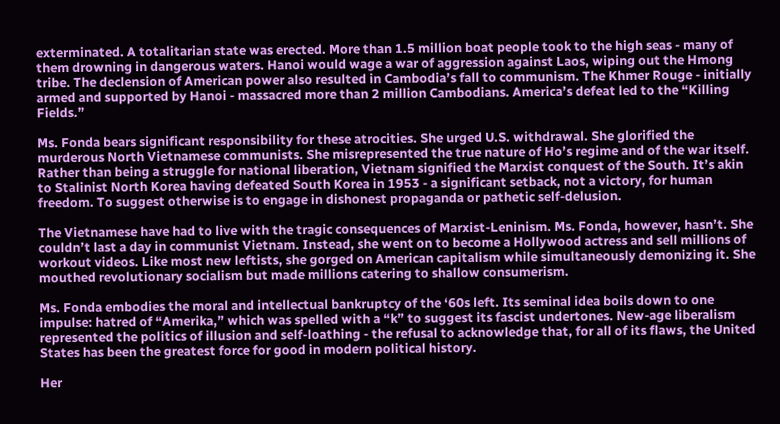exterminated. A totalitarian state was erected. More than 1.5 million boat people took to the high seas - many of them drowning in dangerous waters. Hanoi would wage a war of aggression against Laos, wiping out the Hmong tribe. The declension of American power also resulted in Cambodia’s fall to communism. The Khmer Rouge - initially armed and supported by Hanoi - massacred more than 2 million Cambodians. America’s defeat led to the “Killing Fields.”

Ms. Fonda bears significant responsibility for these atrocities. She urged U.S. withdrawal. She glorified the murderous North Vietnamese communists. She misrepresented the true nature of Ho’s regime and of the war itself. Rather than being a struggle for national liberation, Vietnam signified the Marxist conquest of the South. It’s akin to Stalinist North Korea having defeated South Korea in 1953 - a significant setback, not a victory, for human freedom. To suggest otherwise is to engage in dishonest propaganda or pathetic self-delusion.

The Vietnamese have had to live with the tragic consequences of Marxist-Leninism. Ms. Fonda, however, hasn’t. She couldn’t last a day in communist Vietnam. Instead, she went on to become a Hollywood actress and sell millions of workout videos. Like most new leftists, she gorged on American capitalism while simultaneously demonizing it. She mouthed revolutionary socialism but made millions catering to shallow consumerism.

Ms. Fonda embodies the moral and intellectual bankruptcy of the ‘60s left. Its seminal idea boils down to one impulse: hatred of “Amerika,” which was spelled with a “k” to suggest its fascist undertones. New-age liberalism represented the politics of illusion and self-loathing - the refusal to acknowledge that, for all of its flaws, the United States has been the greatest force for good in modern political history.

Her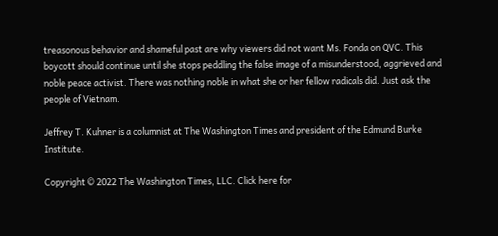treasonous behavior and shameful past are why viewers did not want Ms. Fonda on QVC. This boycott should continue until she stops peddling the false image of a misunderstood, aggrieved and noble peace activist. There was nothing noble in what she or her fellow radicals did. Just ask the people of Vietnam.

Jeffrey T. Kuhner is a columnist at The Washington Times and president of the Edmund Burke Institute.

Copyright © 2022 The Washington Times, LLC. Click here for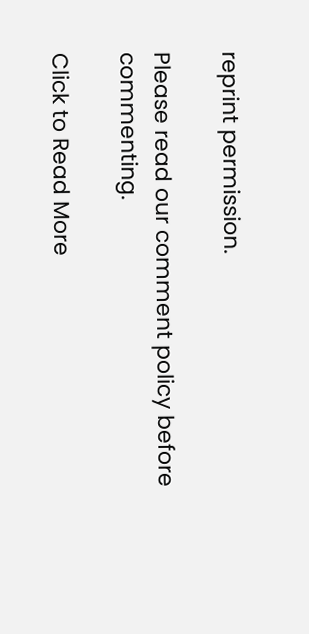reprint permission.

Please read our comment policy before commenting.

Click to Read More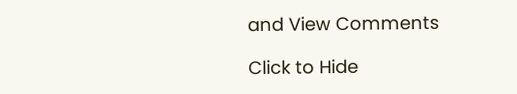and View Comments

Click to Hide